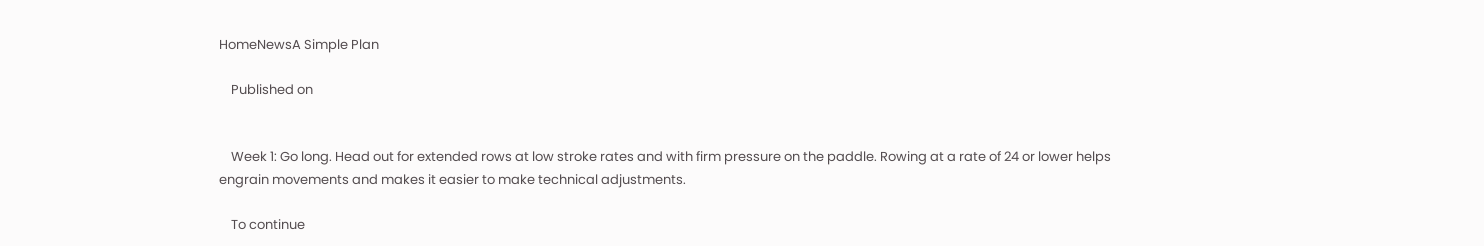HomeNewsA Simple Plan

    Published on


    Week 1: Go long. Head out for extended rows at low stroke rates and with firm pressure on the paddle. Rowing at a rate of 24 or lower helps engrain movements and makes it easier to make technical adjustments.

    To continue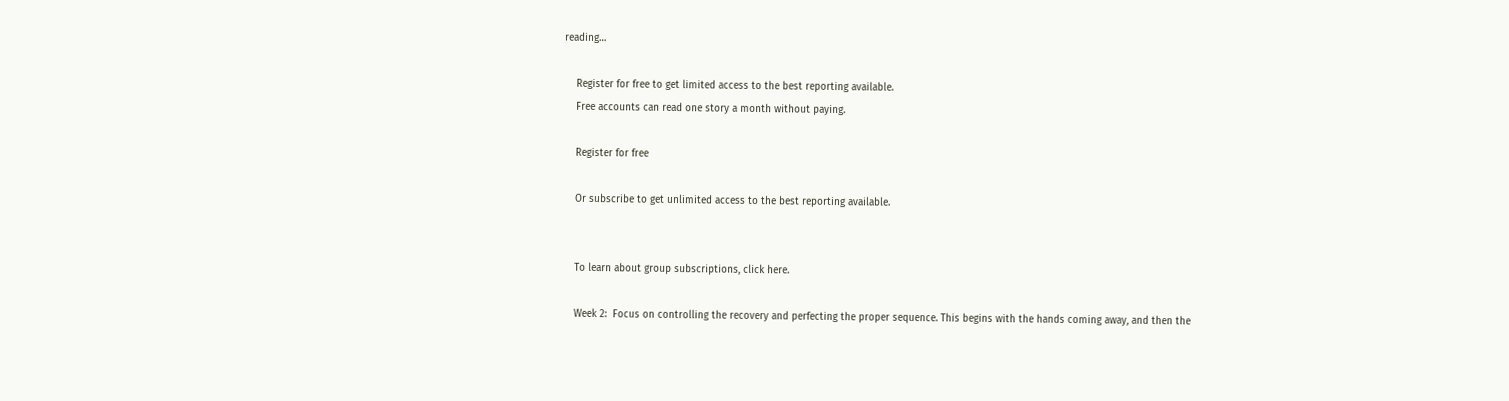reading…

    Register for free to get limited access to the best reporting available.
    Free accounts can read one story a month without paying.

    Register for free

    Or subscribe to get unlimited access to the best reporting available.


    To learn about group subscriptions, click here.

    Week 2:  Focus on controlling the recovery and perfecting the proper sequence. This begins with the hands coming away, and then the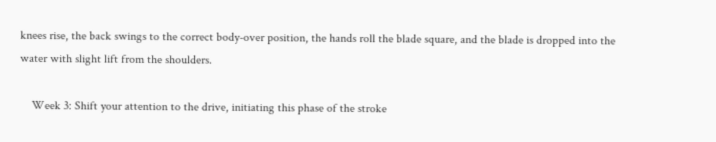knees rise, the back swings to the correct body-over position, the hands roll the blade square, and the blade is dropped into the water with slight lift from the shoulders.

    Week 3: Shift your attention to the drive, initiating this phase of the stroke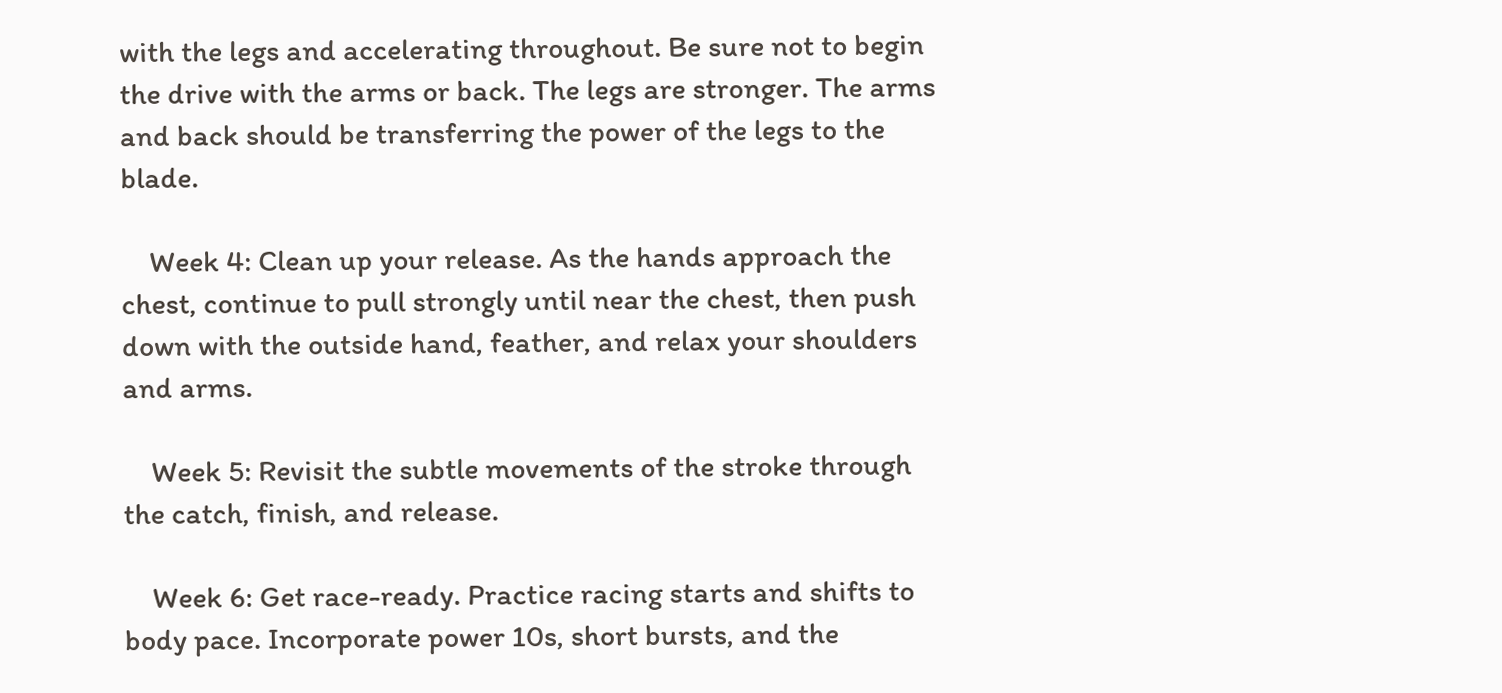with the legs and accelerating throughout. Be sure not to begin the drive with the arms or back. The legs are stronger. The arms and back should be transferring the power of the legs to the blade.

    Week 4: Clean up your release. As the hands approach the chest, continue to pull strongly until near the chest, then push down with the outside hand, feather, and relax your shoulders and arms.

    Week 5: Revisit the subtle movements of the stroke through the catch, finish, and release.

    Week 6: Get race-ready. Practice racing starts and shifts to body pace. Incorporate power 10s, short bursts, and the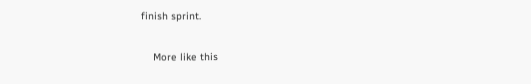finish sprint.

    More like this